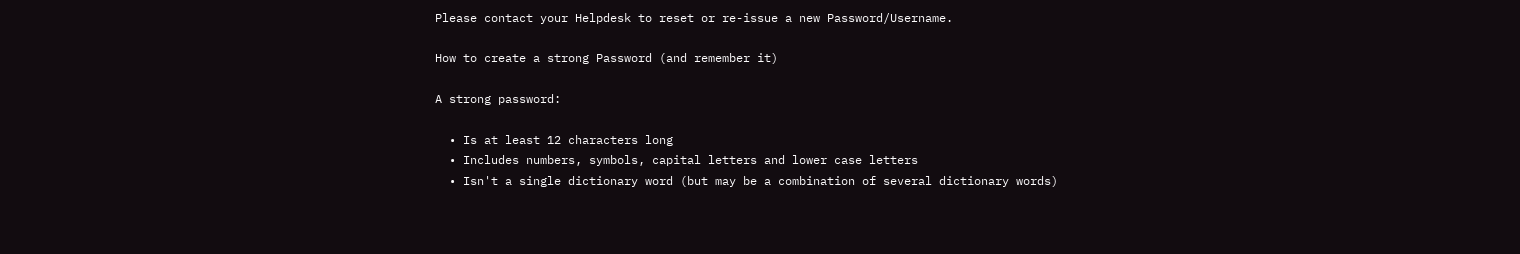Please contact your Helpdesk to reset or re-issue a new Password/Username.

How to create a strong Password (and remember it)

A strong password:

  • Is at least 12 characters long
  • Includes numbers, symbols, capital letters and lower case letters
  • Isn't a single dictionary word (but may be a combination of several dictionary words)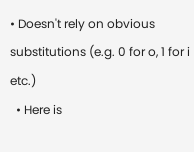• Doesn't rely on obvious substitutions (e.g. 0 for o, 1 for i etc.)
  • Here is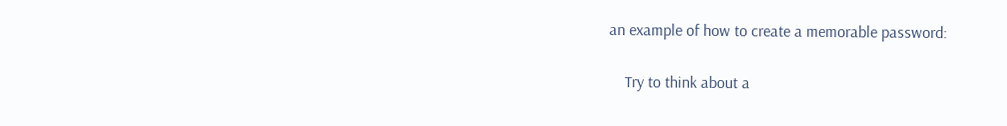an example of how to create a memorable password:

    Try to think about a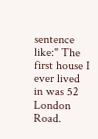sentence like:" The first house I ever lived in was 52 London Road.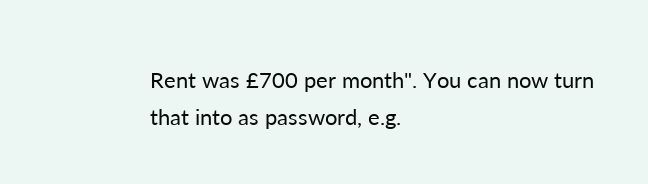Rent was £700 per month". You can now turn that into as password, e.g.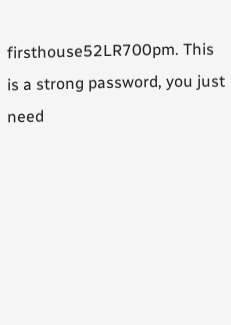firsthouse52LR700pm. This is a strong password, you just need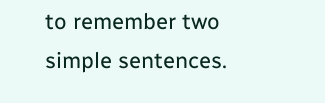to remember two simple sentences.